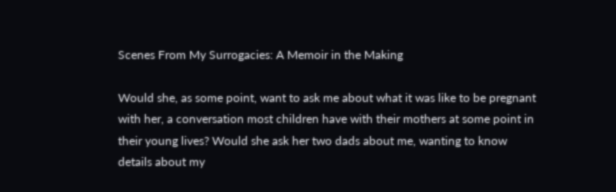Scenes From My Surrogacies: A Memoir in the Making

Would she, as some point, want to ask me about what it was like to be pregnant with her, a conversation most children have with their mothers at some point in their young lives? Would she ask her two dads about me, wanting to know details about my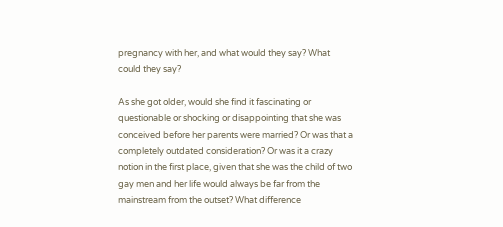pregnancy with her, and what would they say? What could they say?

As she got older, would she find it fascinating or questionable or shocking or disappointing that she was conceived before her parents were married? Or was that a completely outdated consideration? Or was it a crazy notion in the first place, given that she was the child of two gay men and her life would always be far from the mainstream from the outset? What difference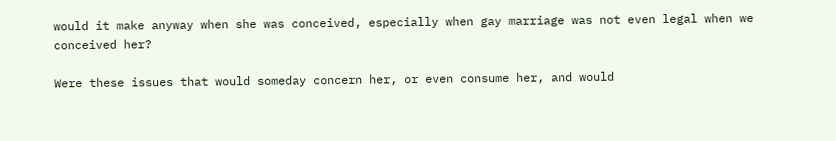would it make anyway when she was conceived, especially when gay marriage was not even legal when we conceived her?

Were these issues that would someday concern her, or even consume her, and would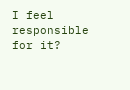I feel responsible for it?